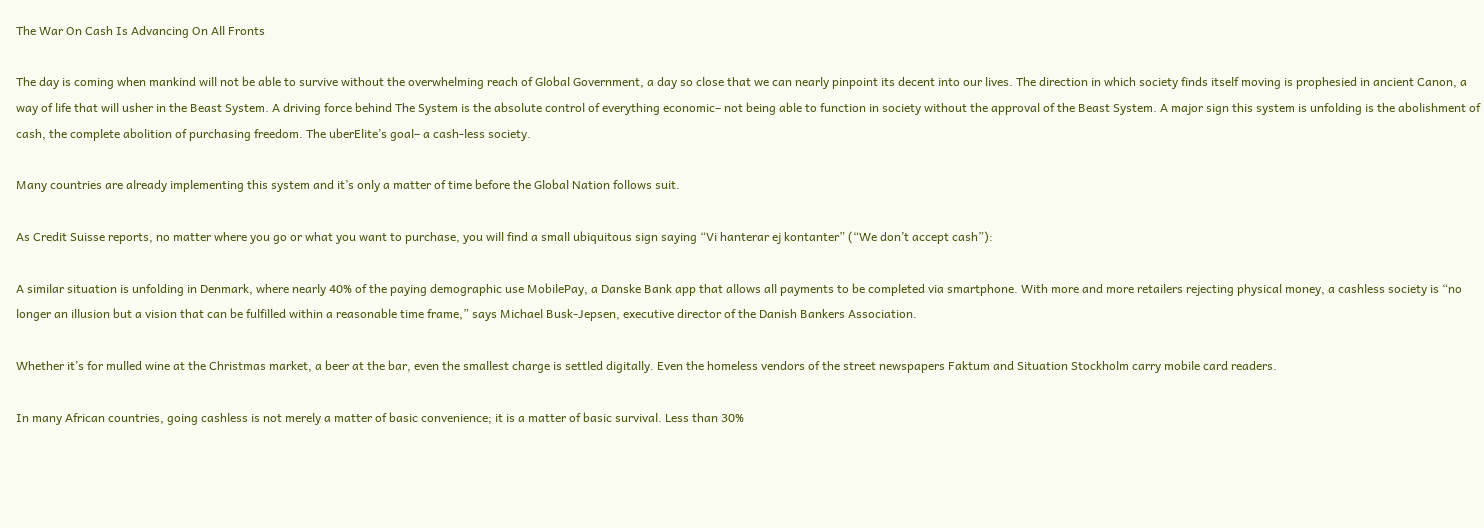The War On Cash Is Advancing On All Fronts

The day is coming when mankind will not be able to survive without the overwhelming reach of Global Government, a day so close that we can nearly pinpoint its decent into our lives. The direction in which society finds itself moving is prophesied in ancient Canon, a way of life that will usher in the Beast System. A driving force behind The System is the absolute control of everything economic– not being able to function in society without the approval of the Beast System. A major sign this system is unfolding is the abolishment of cash, the complete abolition of purchasing freedom. The uberElite’s goal– a cash-less society.

Many countries are already implementing this system and it’s only a matter of time before the Global Nation follows suit.

As Credit Suisse reports, no matter where you go or what you want to purchase, you will find a small ubiquitous sign saying “Vi hanterar ej kontanter” (“We don’t accept cash”):

A similar situation is unfolding in Denmark, where nearly 40% of the paying demographic use MobilePay, a Danske Bank app that allows all payments to be completed via smartphone. With more and more retailers rejecting physical money, a cashless society is “no longer an illusion but a vision that can be fulfilled within a reasonable time frame,” says Michael Busk-Jepsen, executive director of the Danish Bankers Association.

Whether it’s for mulled wine at the Christmas market, a beer at the bar, even the smallest charge is settled digitally. Even the homeless vendors of the street newspapers Faktum and Situation Stockholm carry mobile card readers.

In many African countries, going cashless is not merely a matter of basic convenience; it is a matter of basic survival. Less than 30%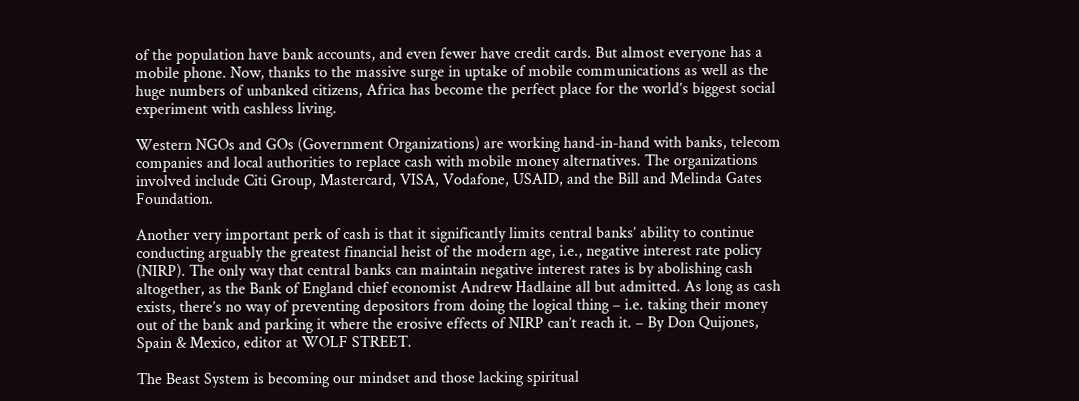of the population have bank accounts, and even fewer have credit cards. But almost everyone has a mobile phone. Now, thanks to the massive surge in uptake of mobile communications as well as the huge numbers of unbanked citizens, Africa has become the perfect place for the world’s biggest social experiment with cashless living.

Western NGOs and GOs (Government Organizations) are working hand-in-hand with banks, telecom companies and local authorities to replace cash with mobile money alternatives. The organizations involved include Citi Group, Mastercard, VISA, Vodafone, USAID, and the Bill and Melinda Gates Foundation.

Another very important perk of cash is that it significantly limits central banks’ ability to continue conducting arguably the greatest financial heist of the modern age, i.e., negative interest rate policy (NIRP). The only way that central banks can maintain negative interest rates is by abolishing cash altogether, as the Bank of England chief economist Andrew Hadlaine all but admitted. As long as cash exists, there’s no way of preventing depositors from doing the logical thing – i.e. taking their money out of the bank and parking it where the erosive effects of NIRP can’t reach it. – By Don Quijones, Spain & Mexico, editor at WOLF STREET.

The Beast System is becoming our mindset and those lacking spiritual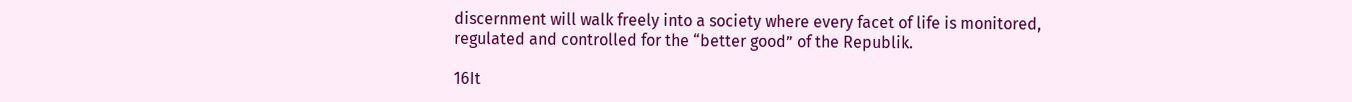discernment will walk freely into a society where every facet of life is monitored, regulated and controlled for the “better good” of the Republik.

16It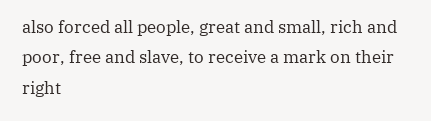also forced all people, great and small, rich and poor, free and slave, to receive a mark on their right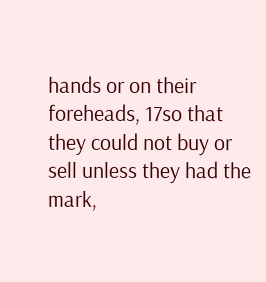hands or on their foreheads, 17so that they could not buy or sell unless they had the mark,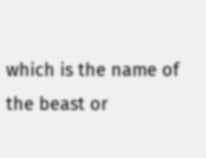which is the name of the beast or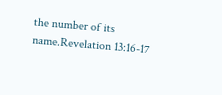the number of its name.Revelation 13:16-17